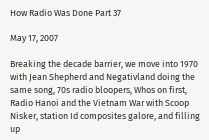How Radio Was Done Part 37

May 17, 2007

Breaking the decade barrier, we move into 1970 with Jean Shepherd and Negativland doing the same song, 70s radio bloopers, Whos on first, Radio Hanoi and the Vietnam War with Scoop Nisker, station Id composites galore, and filling up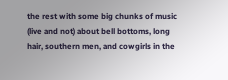the rest with some big chunks of music (live and not) about bell bottoms, long hair, southern men, and cowgirls in the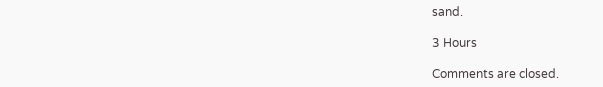sand.

3 Hours

Comments are closed.